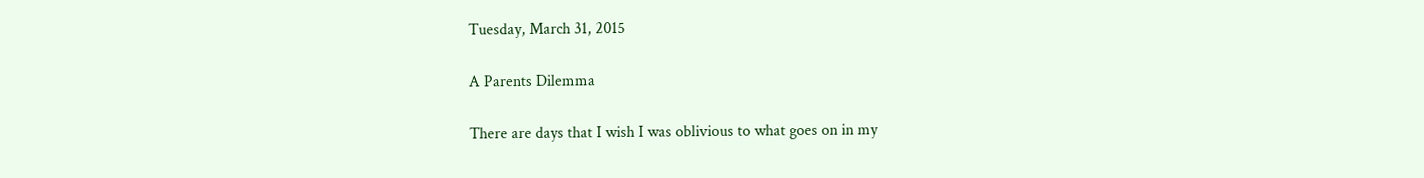Tuesday, March 31, 2015

A Parents Dilemma

There are days that I wish I was oblivious to what goes on in my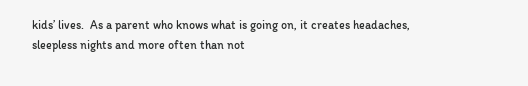kids’ lives.  As a parent who knows what is going on, it creates headaches, sleepless nights and more often than not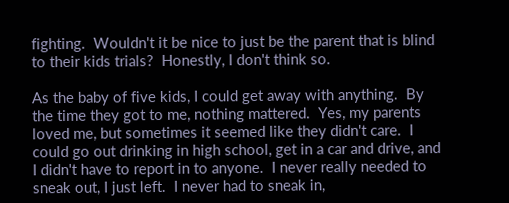fighting.  Wouldn't it be nice to just be the parent that is blind to their kids trials?  Honestly, I don't think so.

As the baby of five kids, I could get away with anything.  By the time they got to me, nothing mattered.  Yes, my parents loved me, but sometimes it seemed like they didn't care.  I could go out drinking in high school, get in a car and drive, and I didn't have to report in to anyone.  I never really needed to sneak out, I just left.  I never had to sneak in,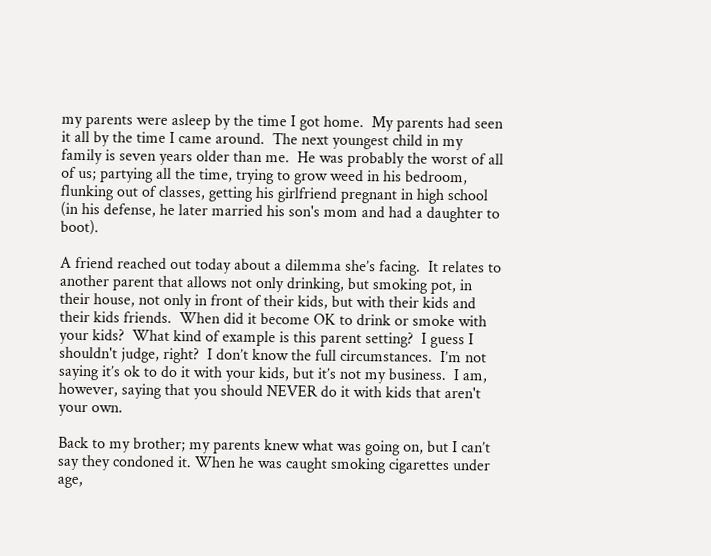my parents were asleep by the time I got home.  My parents had seen it all by the time I came around.  The next youngest child in my family is seven years older than me.  He was probably the worst of all of us; partying all the time, trying to grow weed in his bedroom, flunking out of classes, getting his girlfriend pregnant in high school (in his defense, he later married his son's mom and had a daughter to boot).

A friend reached out today about a dilemma she’s facing.  It relates to another parent that allows not only drinking, but smoking pot, in their house, not only in front of their kids, but with their kids and their kids friends.  When did it become OK to drink or smoke with your kids?  What kind of example is this parent setting?  I guess I shouldn't judge, right?  I don’t know the full circumstances.  I’m not saying it’s ok to do it with your kids, but it’s not my business.  I am, however, saying that you should NEVER do it with kids that aren't your own.

Back to my brother; my parents knew what was going on, but I can’t say they condoned it. When he was caught smoking cigarettes under age,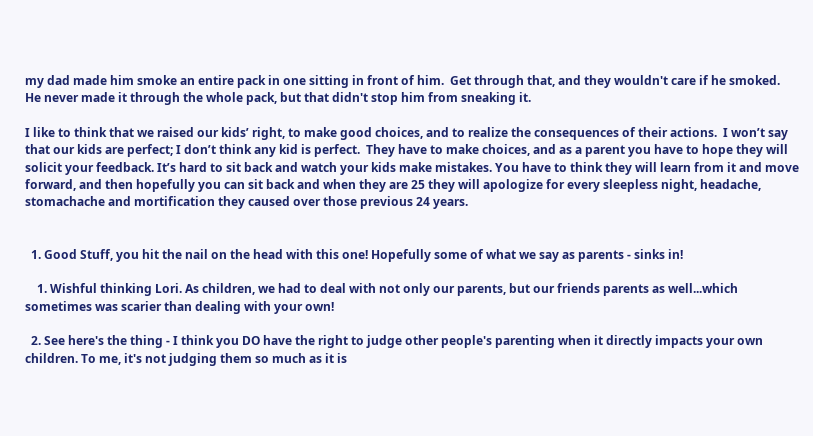my dad made him smoke an entire pack in one sitting in front of him.  Get through that, and they wouldn't care if he smoked.   He never made it through the whole pack, but that didn't stop him from sneaking it.

I like to think that we raised our kids’ right, to make good choices, and to realize the consequences of their actions.  I won’t say that our kids are perfect; I don’t think any kid is perfect.  They have to make choices, and as a parent you have to hope they will solicit your feedback. It’s hard to sit back and watch your kids make mistakes. You have to think they will learn from it and move forward, and then hopefully you can sit back and when they are 25 they will apologize for every sleepless night, headache, stomachache and mortification they caused over those previous 24 years.


  1. Good Stuff, you hit the nail on the head with this one! Hopefully some of what we say as parents - sinks in!

    1. Wishful thinking Lori. As children, we had to deal with not only our parents, but our friends parents as well...which sometimes was scarier than dealing with your own!

  2. See here's the thing - I think you DO have the right to judge other people's parenting when it directly impacts your own children. To me, it's not judging them so much as it is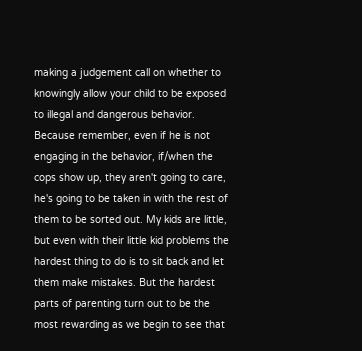making a judgement call on whether to knowingly allow your child to be exposed to illegal and dangerous behavior. Because remember, even if he is not engaging in the behavior, if/when the cops show up, they aren't going to care, he's going to be taken in with the rest of them to be sorted out. My kids are little, but even with their little kid problems the hardest thing to do is to sit back and let them make mistakes. But the hardest parts of parenting turn out to be the most rewarding as we begin to see that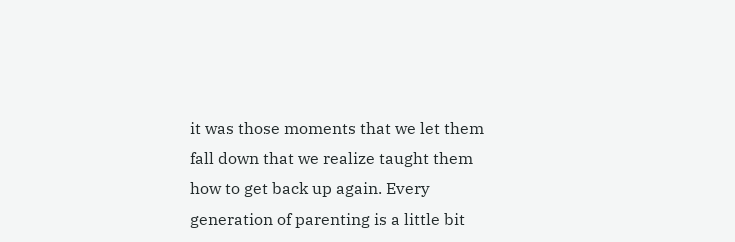it was those moments that we let them fall down that we realize taught them how to get back up again. Every generation of parenting is a little bit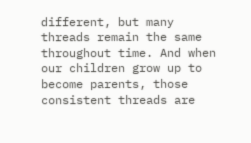different, but many threads remain the same throughout time. And when our children grow up to become parents, those consistent threads are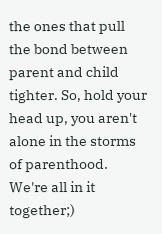the ones that pull the bond between parent and child tighter. So, hold your head up, you aren't alone in the storms of parenthood. We're all in it together;)